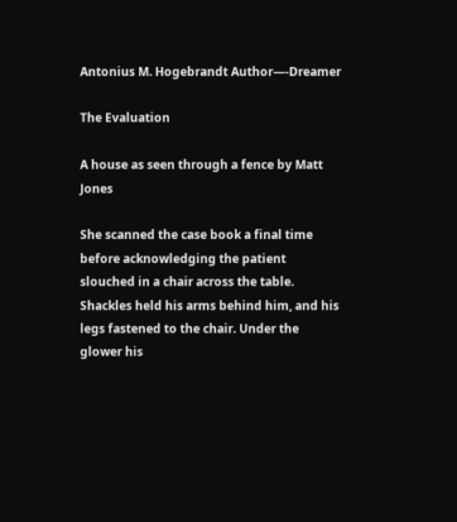Antonius M. Hogebrandt Author—-Dreamer

The Evaluation

A house as seen through a fence by Matt Jones

She scanned the case book a final time before acknowledging the patient slouched in a chair across the table. Shackles held his arms behind him, and his legs fastened to the chair. Under the glower his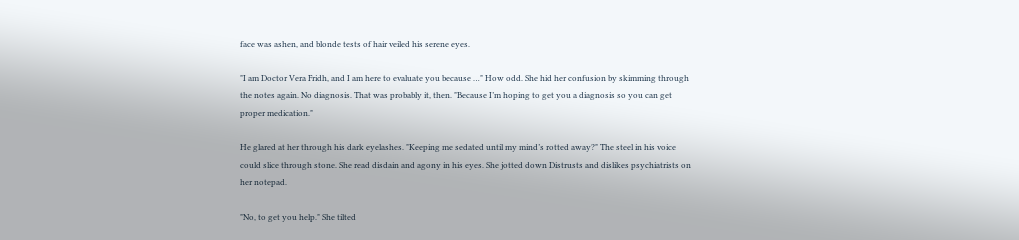face was ashen, and blonde tests of hair veiled his serene eyes.

"I am Doctor Vera Fridh, and I am here to evaluate you because …" How odd. She hid her confusion by skimming through the notes again. No diagnosis. That was probably it, then. "Because I’m hoping to get you a diagnosis so you can get proper medication."

He glared at her through his dark eyelashes. "Keeping me sedated until my mind’s rotted away?" The steel in his voice could slice through stone. She read disdain and agony in his eyes. She jotted down Distrusts and dislikes psychiatrists on her notepad.

"No, to get you help." She tilted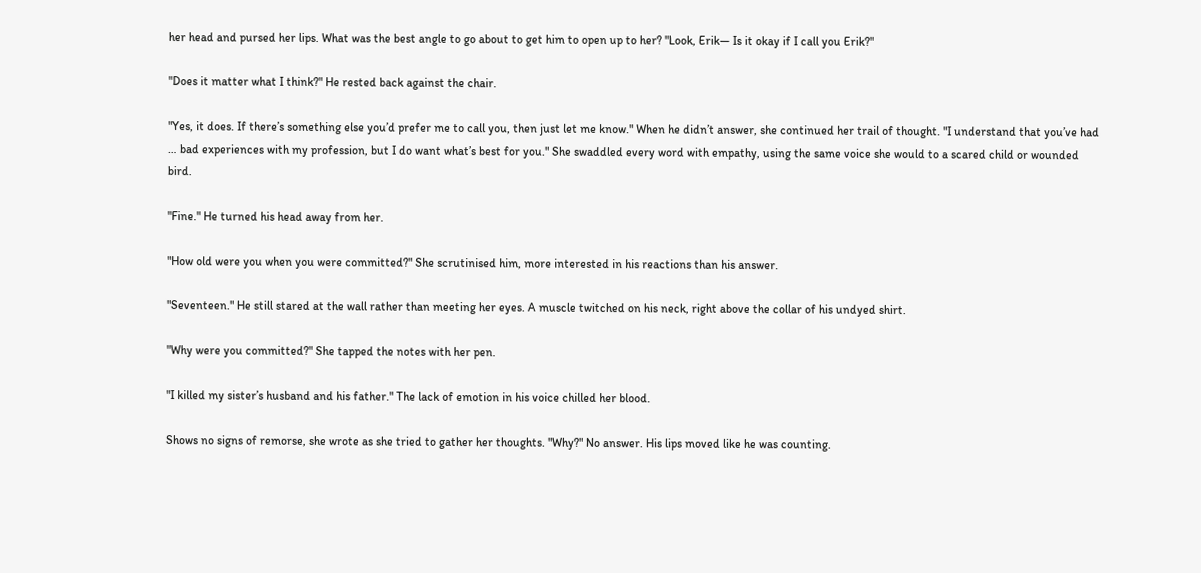her head and pursed her lips. What was the best angle to go about to get him to open up to her? "Look, Erik— Is it okay if I call you Erik?"

"Does it matter what I think?" He rested back against the chair.

"Yes, it does. If there’s something else you’d prefer me to call you, then just let me know." When he didn’t answer, she continued her trail of thought. "I understand that you’ve had … bad experiences with my profession, but I do want what’s best for you." She swaddled every word with empathy, using the same voice she would to a scared child or wounded bird.

"Fine." He turned his head away from her.

"How old were you when you were committed?" She scrutinised him, more interested in his reactions than his answer.

"Seventeen." He still stared at the wall rather than meeting her eyes. A muscle twitched on his neck, right above the collar of his undyed shirt.

"Why were you committed?" She tapped the notes with her pen.

"I killed my sister’s husband and his father." The lack of emotion in his voice chilled her blood.

Shows no signs of remorse, she wrote as she tried to gather her thoughts. "Why?" No answer. His lips moved like he was counting.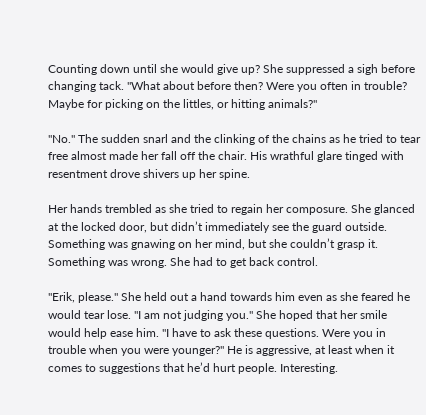Counting down until she would give up? She suppressed a sigh before changing tack. "What about before then? Were you often in trouble? Maybe for picking on the littles, or hitting animals?"

"No." The sudden snarl and the clinking of the chains as he tried to tear free almost made her fall off the chair. His wrathful glare tinged with resentment drove shivers up her spine.

Her hands trembled as she tried to regain her composure. She glanced at the locked door, but didn’t immediately see the guard outside. Something was gnawing on her mind, but she couldn’t grasp it. Something was wrong. She had to get back control.

"Erik, please." She held out a hand towards him even as she feared he would tear lose. "I am not judging you." She hoped that her smile would help ease him. "I have to ask these questions. Were you in trouble when you were younger?" He is aggressive, at least when it comes to suggestions that he’d hurt people. Interesting.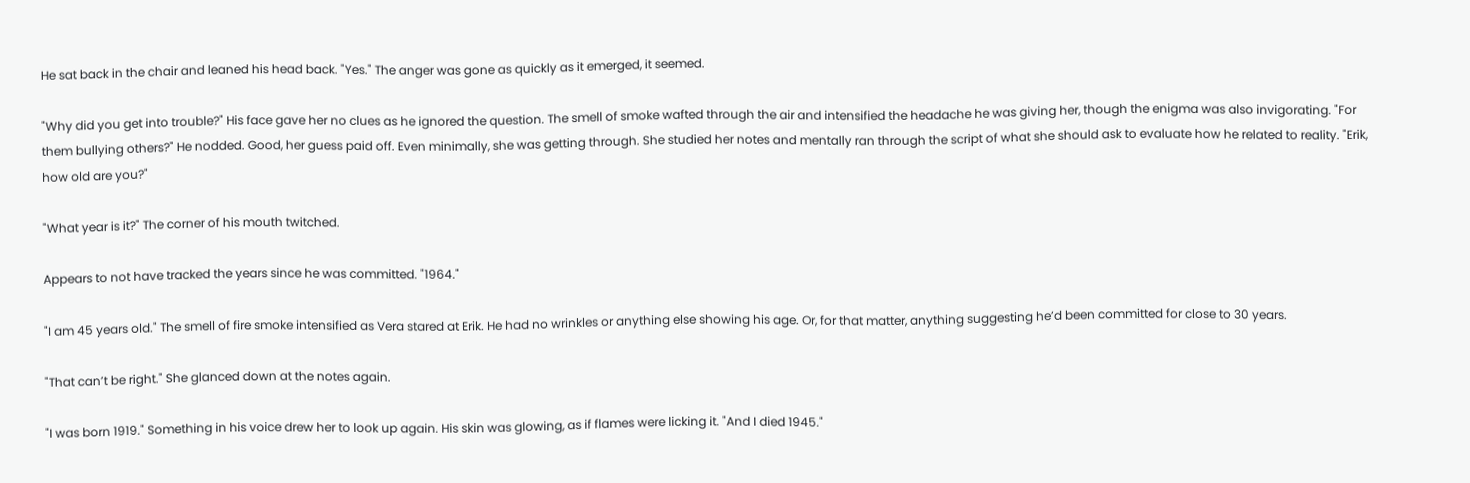He sat back in the chair and leaned his head back. "Yes." The anger was gone as quickly as it emerged, it seemed.

"Why did you get into trouble?" His face gave her no clues as he ignored the question. The smell of smoke wafted through the air and intensified the headache he was giving her, though the enigma was also invigorating. "For them bullying others?" He nodded. Good, her guess paid off. Even minimally, she was getting through. She studied her notes and mentally ran through the script of what she should ask to evaluate how he related to reality. "Erik, how old are you?"

"What year is it?" The corner of his mouth twitched.

Appears to not have tracked the years since he was committed. "1964."

"I am 45 years old." The smell of fire smoke intensified as Vera stared at Erik. He had no wrinkles or anything else showing his age. Or, for that matter, anything suggesting he’d been committed for close to 30 years.

"That can’t be right." She glanced down at the notes again.

"I was born 1919." Something in his voice drew her to look up again. His skin was glowing, as if flames were licking it. "And I died 1945."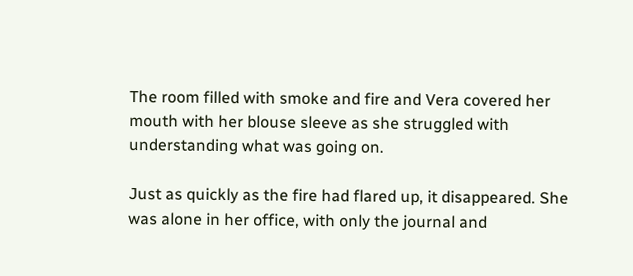The room filled with smoke and fire and Vera covered her mouth with her blouse sleeve as she struggled with understanding what was going on.

Just as quickly as the fire had flared up, it disappeared. She was alone in her office, with only the journal and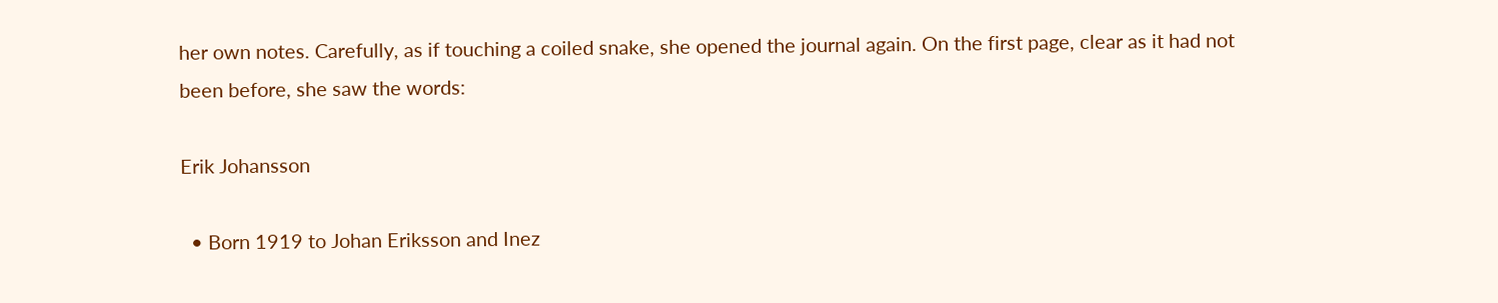her own notes. Carefully, as if touching a coiled snake, she opened the journal again. On the first page, clear as it had not been before, she saw the words:

Erik Johansson

  • Born 1919 to Johan Eriksson and Inez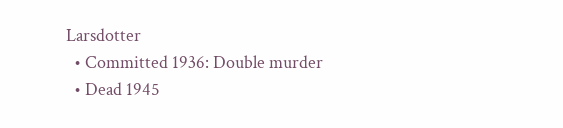Larsdotter
  • Committed 1936: Double murder
  • Dead 1945